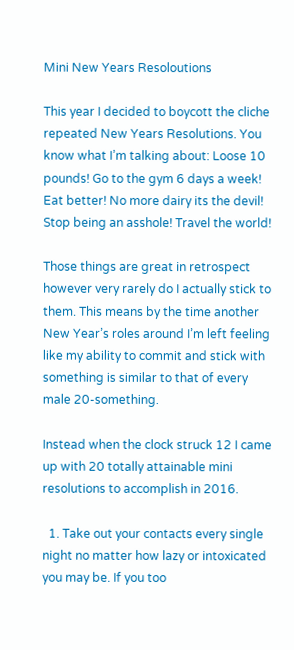Mini New Years Resoloutions

This year I decided to boycott the cliche repeated New Years Resolutions. You know what I’m talking about: Loose 10 pounds! Go to the gym 6 days a week! Eat better! No more dairy its the devil! Stop being an asshole! Travel the world!

Those things are great in retrospect however very rarely do I actually stick to them. This means by the time another New Year’s roles around I’m left feeling like my ability to commit and stick with something is similar to that of every male 20-something.

Instead when the clock struck 12 I came up with 20 totally attainable mini resolutions to accomplish in 2016.

  1. Take out your contacts every single night no matter how lazy or intoxicated you may be. If you too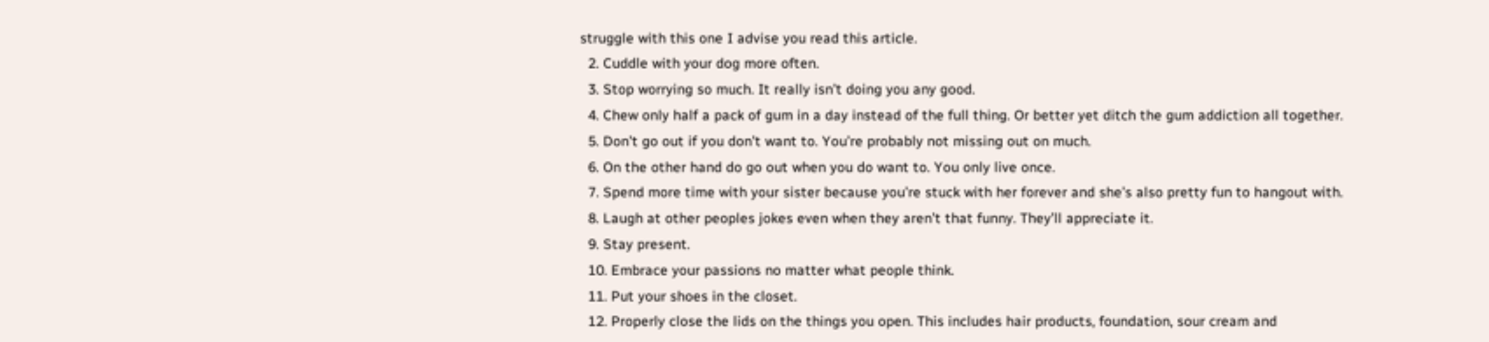struggle with this one I advise you read this article.
  2. Cuddle with your dog more often.
  3. Stop worrying so much. It really isn’t doing you any good.
  4. Chew only half a pack of gum in a day instead of the full thing. Or better yet ditch the gum addiction all together.
  5. Don’t go out if you don’t want to. You’re probably not missing out on much.
  6. On the other hand do go out when you do want to. You only live once.
  7. Spend more time with your sister because you’re stuck with her forever and she’s also pretty fun to hangout with.
  8. Laugh at other peoples jokes even when they aren’t that funny. They’ll appreciate it.
  9. Stay present.
  10. Embrace your passions no matter what people think.
  11. Put your shoes in the closet.
  12. Properly close the lids on the things you open. This includes hair products, foundation, sour cream and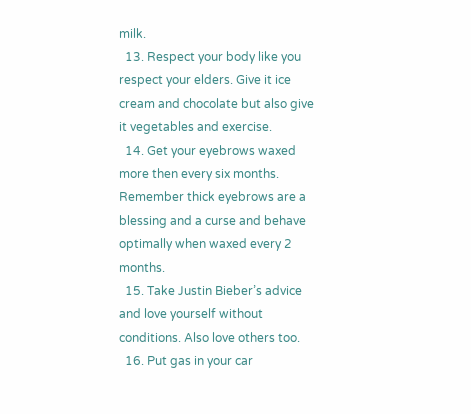milk.
  13. Respect your body like you respect your elders. Give it ice cream and chocolate but also give it vegetables and exercise.
  14. Get your eyebrows waxed more then every six months. Remember thick eyebrows are a blessing and a curse and behave optimally when waxed every 2 months.
  15. Take Justin Bieber’s advice and love yourself without conditions. Also love others too.
  16. Put gas in your car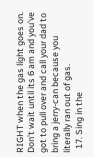RIGHT when the gas light goes on. Don’t wait until its 6 am and you’ve got to pull over and call your dad to bring a jerry-can because you literally ran out of gas.
  17. Sing in the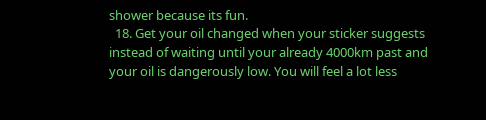shower because its fun.
  18. Get your oil changed when your sticker suggests instead of waiting until your already 4000km past and your oil is dangerously low. You will feel a lot less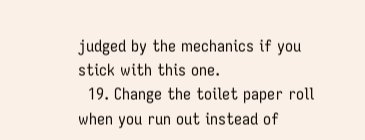judged by the mechanics if you stick with this one.
  19. Change the toilet paper roll when you run out instead of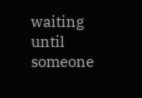waiting until someone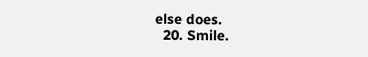else does.
  20. Smile.